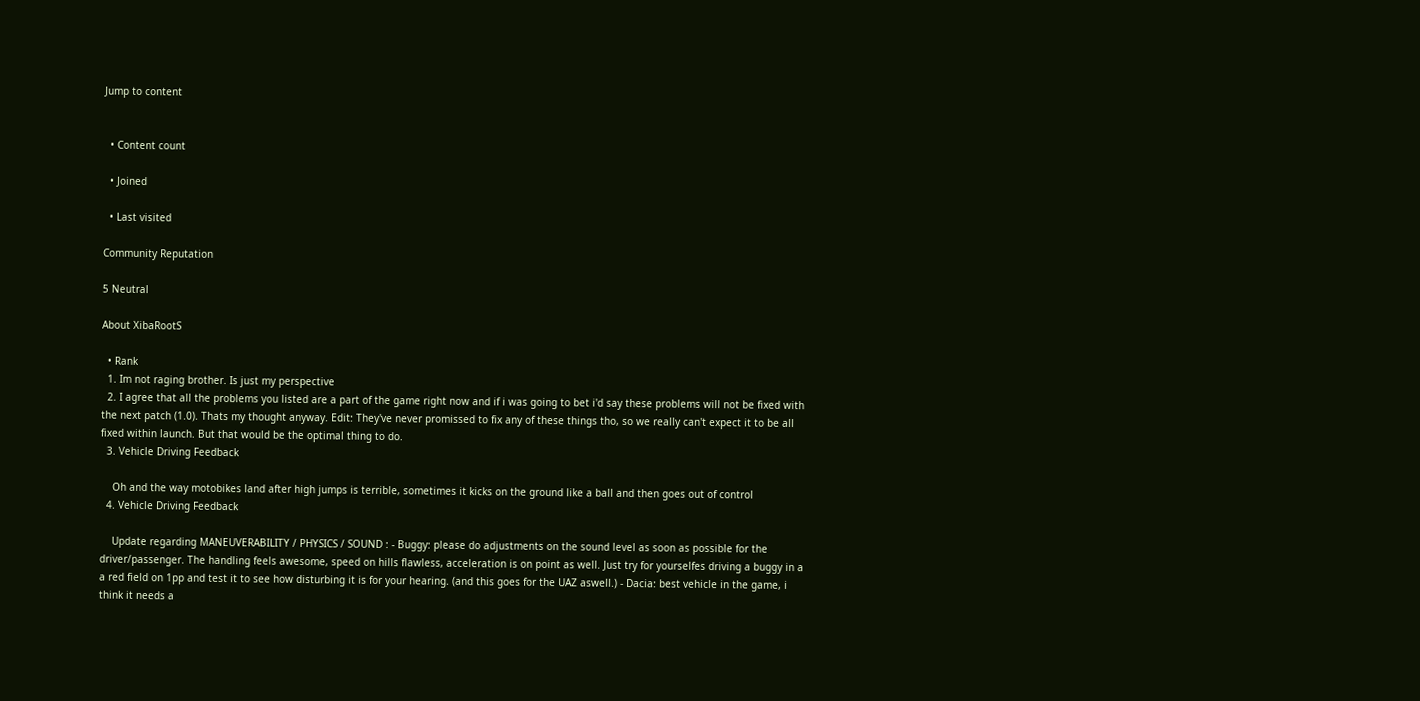Jump to content


  • Content count

  • Joined

  • Last visited

Community Reputation

5 Neutral

About XibaRootS

  • Rank
  1. Im not raging brother. Is just my perspective
  2. I agree that all the problems you listed are a part of the game right now and if i was going to bet i'd say these problems will not be fixed with the next patch (1.0). Thats my thought anyway. Edit: They've never promissed to fix any of these things tho, so we really can't expect it to be all fixed within launch. But that would be the optimal thing to do.
  3. Vehicle Driving Feedback

    Oh and the way motobikes land after high jumps is terrible, sometimes it kicks on the ground like a ball and then goes out of control
  4. Vehicle Driving Feedback

    Update regarding MANEUVERABILITY / PHYSICS / SOUND : - Buggy: please do adjustments on the sound level as soon as possible for the driver/passenger. The handling feels awesome, speed on hills flawless, acceleration is on point as well. Just try for yourselfes driving a buggy in a a red field on 1pp and test it to see how disturbing it is for your hearing. (and this goes for the UAZ aswell.) - Dacia: best vehicle in the game, i think it needs a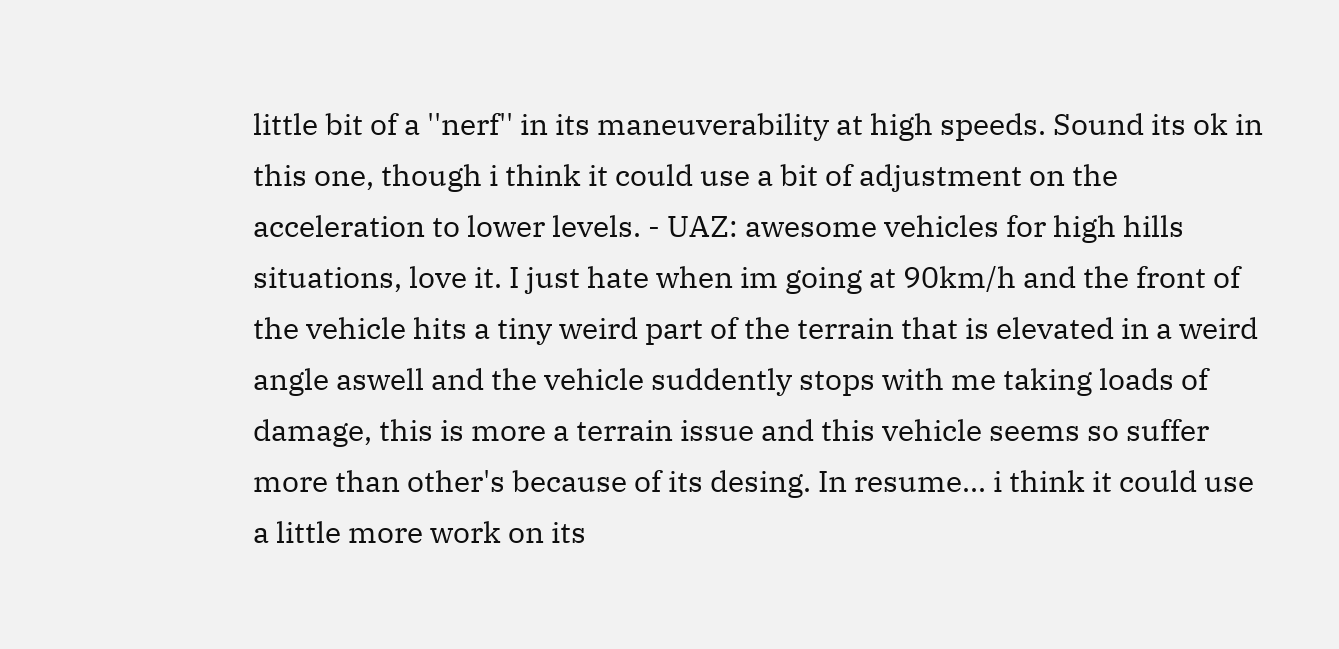little bit of a ''nerf'' in its maneuverability at high speeds. Sound its ok in this one, though i think it could use a bit of adjustment on the acceleration to lower levels. - UAZ: awesome vehicles for high hills situations, love it. I just hate when im going at 90km/h and the front of the vehicle hits a tiny weird part of the terrain that is elevated in a weird angle aswell and the vehicle suddently stops with me taking loads of damage, this is more a terrain issue and this vehicle seems so suffer more than other's because of its desing. In resume... i think it could use a little more work on its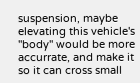suspension, maybe elevating this vehicle's ''body'' would be more accurrate, and make it so it can cross small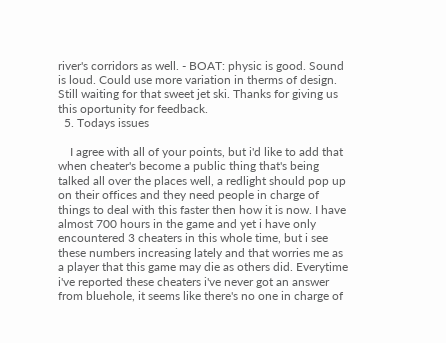river's corridors as well. - BOAT: physic is good. Sound is loud. Could use more variation in therms of design. Still waiting for that sweet jet ski. Thanks for giving us this oportunity for feedback.
  5. Todays issues

    I agree with all of your points, but i'd like to add that when cheater's become a public thing that's being talked all over the places well, a redlight should pop up on their offices and they need people in charge of things to deal with this faster then how it is now. I have almost 700 hours in the game and yet i have only encountered 3 cheaters in this whole time, but i see these numbers increasing lately and that worries me as a player that this game may die as others did. Everytime i've reported these cheaters i've never got an answer from bluehole, it seems like there's no one in charge of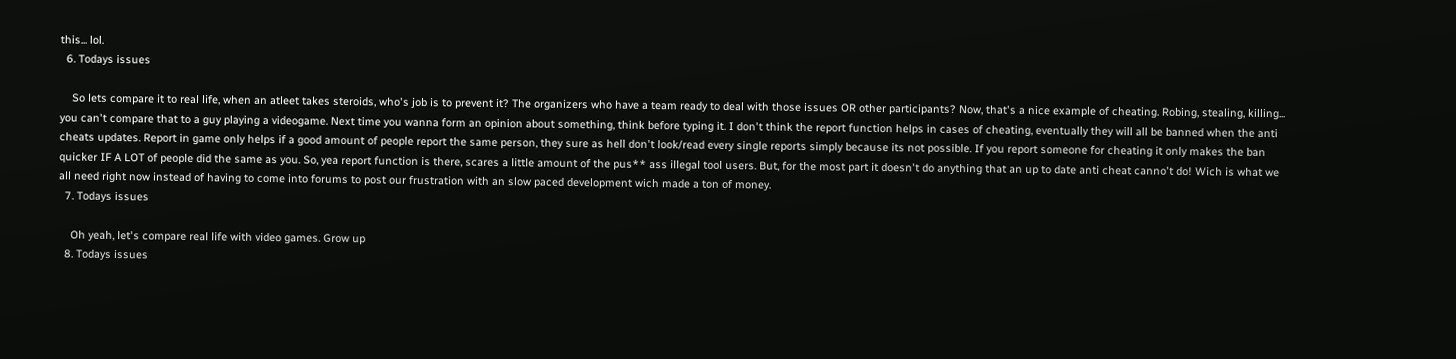this... lol.
  6. Todays issues

    So lets compare it to real life, when an atleet takes steroids, who's job is to prevent it? The organizers who have a team ready to deal with those issues OR other participants? Now, that's a nice example of cheating. Robing, stealing, killing... you can't compare that to a guy playing a videogame. Next time you wanna form an opinion about something, think before typing it. I don't think the report function helps in cases of cheating, eventually they will all be banned when the anti cheats updates. Report in game only helps if a good amount of people report the same person, they sure as hell don't look/read every single reports simply because its not possible. If you report someone for cheating it only makes the ban quicker IF A LOT of people did the same as you. So, yea report function is there, scares a little amount of the pus** ass illegal tool users. But, for the most part it doesn't do anything that an up to date anti cheat canno't do! Wich is what we all need right now instead of having to come into forums to post our frustration with an slow paced development wich made a ton of money.
  7. Todays issues

    Oh yeah, let's compare real life with video games. Grow up
  8. Todays issues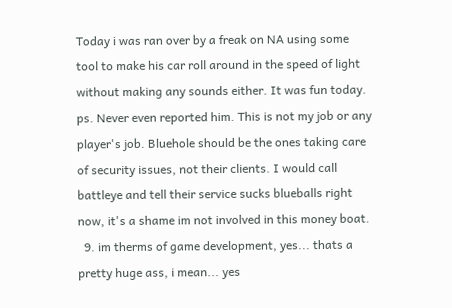Today i was ran over by a freak on NA using some tool to make his car roll around in the speed of light without making any sounds either. It was fun today. ps. Never even reported him. This is not my job or any player's job. Bluehole should be the ones taking care of security issues, not their clients. I would call battleye and tell their service sucks blueballs right now, it's a shame im not involved in this money boat.
  9. im therms of game development, yes... thats a pretty huge ass, i mean... yes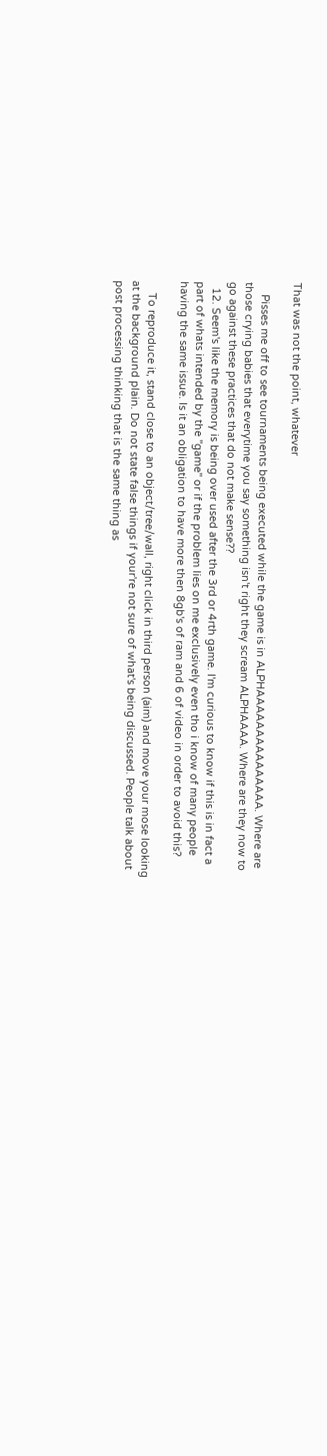That was not the point, whatever

    Pisses me off to see tournaments being executed while the game is in ALPHAAAAAAAAAAAAAAA. Where are those crying babies that everytime you say something isn't right they scream ALPHAAAA. Where are they now to go against these practices that do not make sense??
  12. Seem's like the memory is being over used after the 3rd or 4rth game. I'm curious to know if this is in fact a part of whats intended by the ''game'' or if the problem lies on me exclusively even tho i know of many people having the same issue. Is it an obligation to have more then 8gb's of ram and 6 of video in order to avoid this?

    To reproduce it, stand close to an object/tree/wall, right click in third person (aim) and move your mose looking at the background plain. Do not state false things if your're not sure of what's being discussed. People talk about post processing thinking that is the same thing as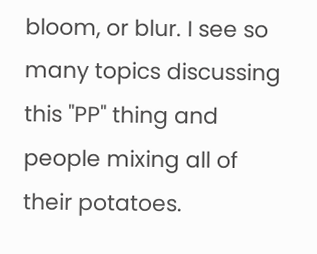bloom, or blur. I see so many topics discussing this "PP" thing and people mixing all of their potatoes.